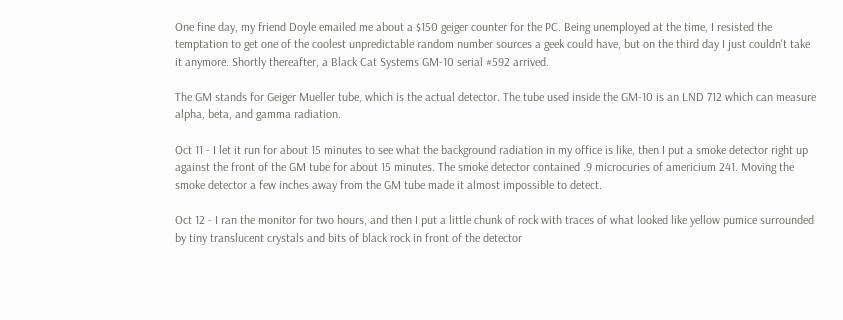One fine day, my friend Doyle emailed me about a $150 geiger counter for the PC. Being unemployed at the time, I resisted the temptation to get one of the coolest unpredictable random number sources a geek could have, but on the third day I just couldn't take it anymore. Shortly thereafter, a Black Cat Systems GM-10 serial #592 arrived.

The GM stands for Geiger Mueller tube, which is the actual detector. The tube used inside the GM-10 is an LND 712 which can measure alpha, beta, and gamma radiation.

Oct 11 - I let it run for about 15 minutes to see what the background radiation in my office is like, then I put a smoke detector right up against the front of the GM tube for about 15 minutes. The smoke detector contained .9 microcuries of americium 241. Moving the smoke detector a few inches away from the GM tube made it almost impossible to detect.

Oct 12 - I ran the monitor for two hours, and then I put a little chunk of rock with traces of what looked like yellow pumice surrounded by tiny translucent crystals and bits of black rock in front of the detector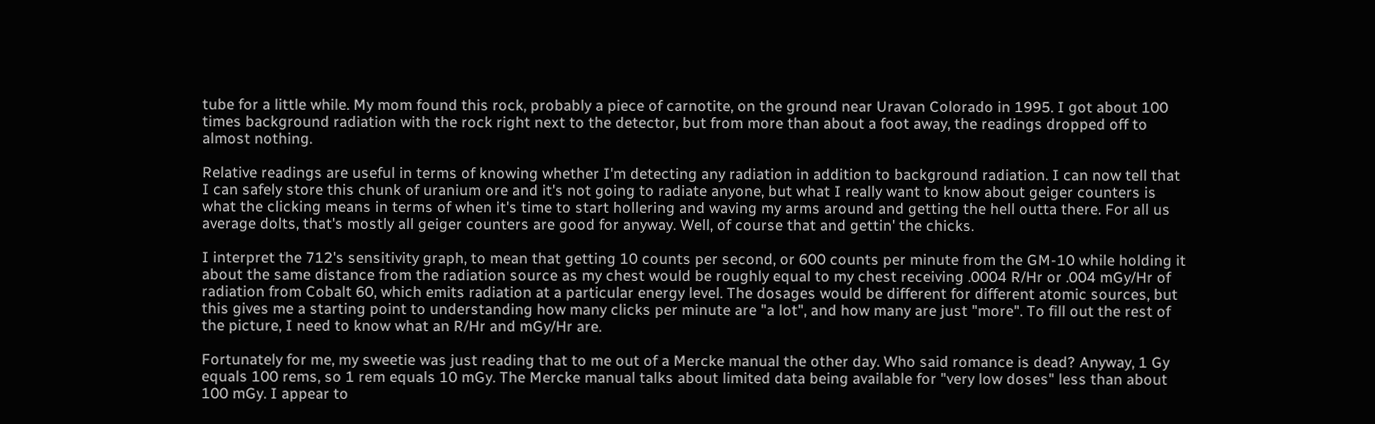tube for a little while. My mom found this rock, probably a piece of carnotite, on the ground near Uravan Colorado in 1995. I got about 100 times background radiation with the rock right next to the detector, but from more than about a foot away, the readings dropped off to almost nothing.

Relative readings are useful in terms of knowing whether I'm detecting any radiation in addition to background radiation. I can now tell that I can safely store this chunk of uranium ore and it's not going to radiate anyone, but what I really want to know about geiger counters is what the clicking means in terms of when it's time to start hollering and waving my arms around and getting the hell outta there. For all us average dolts, that's mostly all geiger counters are good for anyway. Well, of course that and gettin' the chicks.

I interpret the 712's sensitivity graph, to mean that getting 10 counts per second, or 600 counts per minute from the GM-10 while holding it about the same distance from the radiation source as my chest would be roughly equal to my chest receiving .0004 R/Hr or .004 mGy/Hr of radiation from Cobalt 60, which emits radiation at a particular energy level. The dosages would be different for different atomic sources, but this gives me a starting point to understanding how many clicks per minute are "a lot", and how many are just "more". To fill out the rest of the picture, I need to know what an R/Hr and mGy/Hr are.

Fortunately for me, my sweetie was just reading that to me out of a Mercke manual the other day. Who said romance is dead? Anyway, 1 Gy equals 100 rems, so 1 rem equals 10 mGy. The Mercke manual talks about limited data being available for "very low doses" less than about 100 mGy. I appear to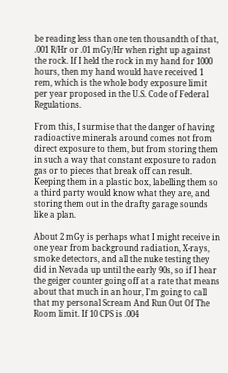be reading less than one ten thousandth of that, .001 R/Hr or .01 mGy/Hr when right up against the rock. If I held the rock in my hand for 1000 hours, then my hand would have received 1 rem, which is the whole body exposure limit per year proposed in the U.S. Code of Federal Regulations.

From this, I surmise that the danger of having radioactive minerals around comes not from direct exposure to them, but from storing them in such a way that constant exposure to radon gas or to pieces that break off can result. Keeping them in a plastic box, labelling them so a third party would know what they are, and storing them out in the drafty garage sounds like a plan.

About 2 mGy is perhaps what I might receive in one year from background radiation, X-rays, smoke detectors, and all the nuke testing they did in Nevada up until the early 90s, so if I hear the geiger counter going off at a rate that means about that much in an hour, I'm going to call that my personal Scream And Run Out Of The Room limit. If 10 CPS is .004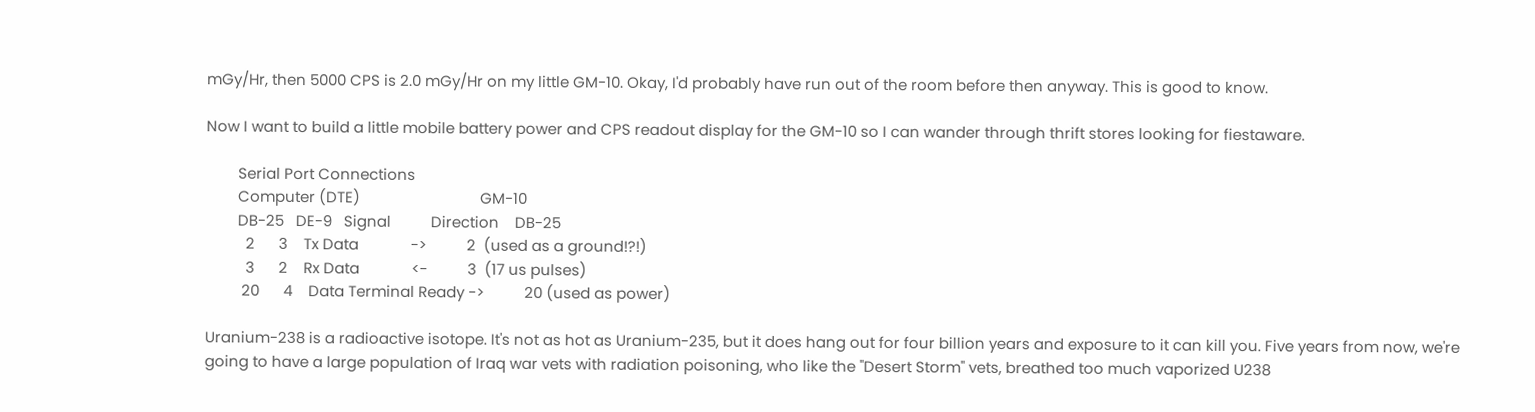mGy/Hr, then 5000 CPS is 2.0 mGy/Hr on my little GM-10. Okay, I'd probably have run out of the room before then anyway. This is good to know.

Now I want to build a little mobile battery power and CPS readout display for the GM-10 so I can wander through thrift stores looking for fiestaware.

        Serial Port Connections
        Computer (DTE)                              GM-10
        DB-25   DE-9   Signal          Direction    DB-25
          2      3    Tx Data             ->          2  (used as a ground!?!)
          3      2    Rx Data             <-          3  (17 us pulses)
         20      4    Data Terminal Ready ->          20 (used as power)

Uranium-238 is a radioactive isotope. It's not as hot as Uranium-235, but it does hang out for four billion years and exposure to it can kill you. Five years from now, we're going to have a large population of Iraq war vets with radiation poisoning, who like the "Desert Storm" vets, breathed too much vaporized U238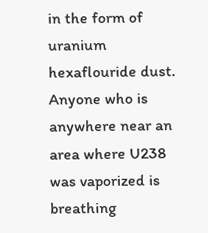in the form of uranium hexaflouride dust. Anyone who is anywhere near an area where U238 was vaporized is breathing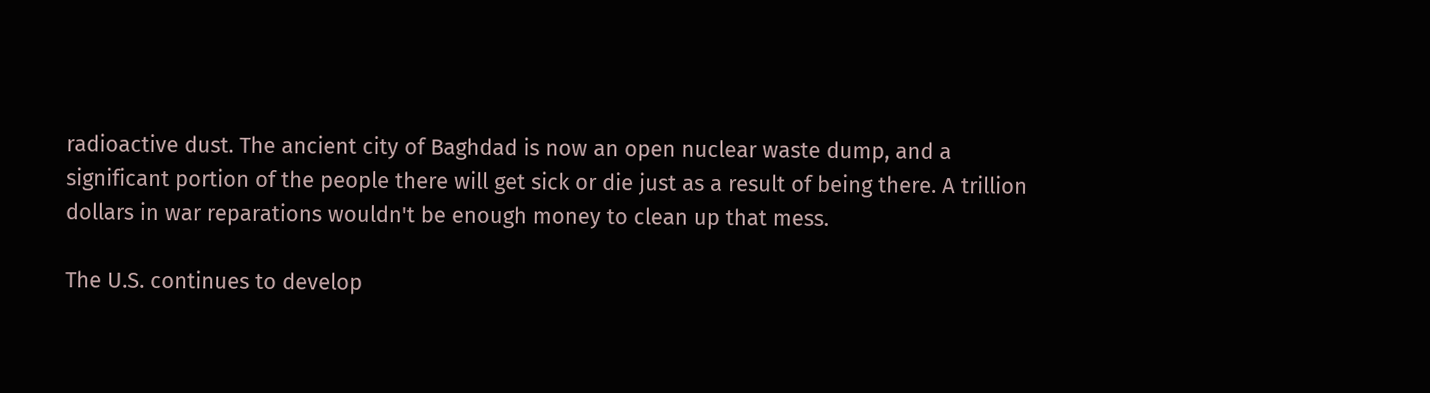radioactive dust. The ancient city of Baghdad is now an open nuclear waste dump, and a significant portion of the people there will get sick or die just as a result of being there. A trillion dollars in war reparations wouldn't be enough money to clean up that mess.

The U.S. continues to develop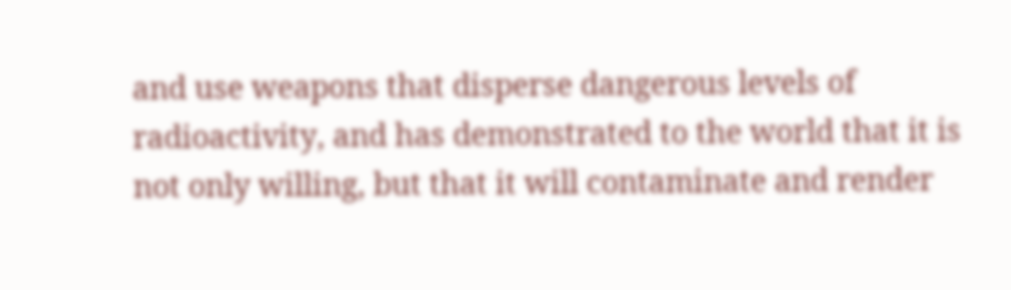and use weapons that disperse dangerous levels of radioactivity, and has demonstrated to the world that it is not only willing, but that it will contaminate and render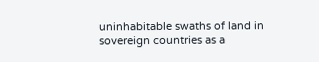uninhabitable swaths of land in sovereign countries as a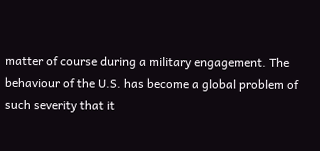matter of course during a military engagement. The behaviour of the U.S. has become a global problem of such severity that it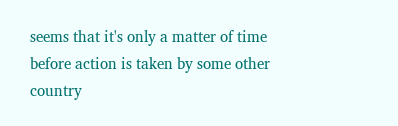seems that it's only a matter of time before action is taken by some other country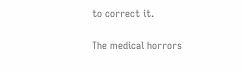to correct it.

The medical horrors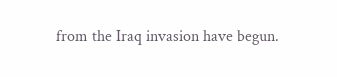from the Iraq invasion have begun.